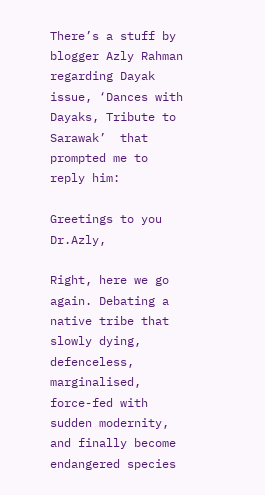There’s a stuff by blogger Azly Rahman regarding Dayak issue, ‘Dances with Dayaks, Tribute to Sarawak’  that prompted me to reply him:

Greetings to you Dr.Azly,

Right, here we go again. Debating a native tribe that slowly dying, defenceless, marginalised, force-fed with sudden modernity, and finally become endangered species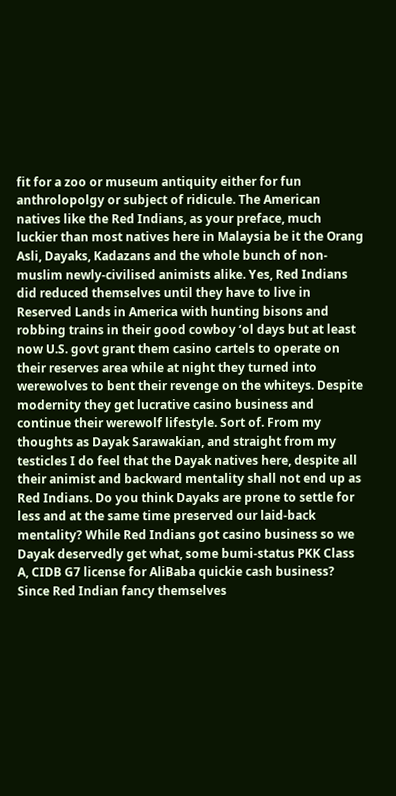fit for a zoo or museum antiquity either for fun anthrolopolgy or subject of ridicule. The American natives like the Red Indians, as your preface, much luckier than most natives here in Malaysia be it the Orang Asli, Dayaks, Kadazans and the whole bunch of non-muslim newly-civilised animists alike. Yes, Red Indians did reduced themselves until they have to live in Reserved Lands in America with hunting bisons and robbing trains in their good cowboy ‘ol days but at least now U.S. govt grant them casino cartels to operate on their reserves area while at night they turned into werewolves to bent their revenge on the whiteys. Despite modernity they get lucrative casino business and continue their werewolf lifestyle. Sort of. From my thoughts as Dayak Sarawakian, and straight from my testicles I do feel that the Dayak natives here, despite all their animist and backward mentality shall not end up as Red Indians. Do you think Dayaks are prone to settle for less and at the same time preserved our laid-back mentality? While Red Indians got casino business so we Dayak deservedly get what, some bumi-status PKK Class A, CIDB G7 license for AliBaba quickie cash business?  Since Red Indian fancy themselves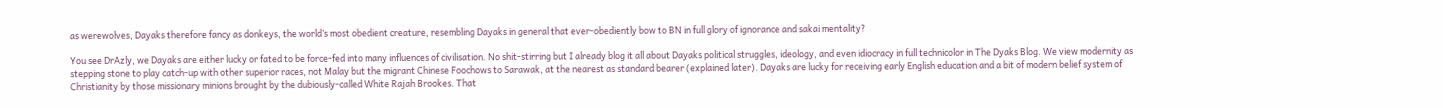as werewolves, Dayaks therefore fancy as donkeys, the world’s most obedient creature, resembling Dayaks in general that ever-obediently bow to BN in full glory of ignorance and sakai mentality?

You see DrAzly, we Dayaks are either lucky or fated to be force-fed into many influences of civilisation. No shit-stirring but I already blog it all about Dayaks political struggles, ideology, and even idiocracy in full technicolor in The Dyaks Blog. We view modernity as stepping stone to play catch-up with other superior races, not Malay but the migrant Chinese Foochows to Sarawak, at the nearest as standard bearer (explained later). Dayaks are lucky for receiving early English education and a bit of modern belief system of Christianity by those missionary minions brought by the dubiously-called White Rajah Brookes. That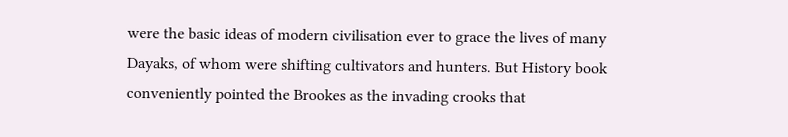were the basic ideas of modern civilisation ever to grace the lives of many Dayaks, of whom were shifting cultivators and hunters. But History book conveniently pointed the Brookes as the invading crooks that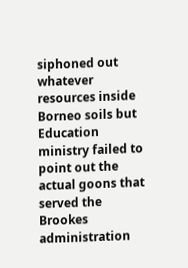siphoned out whatever resources inside Borneo soils but Education ministry failed to point out the actual goons that served the Brookes administration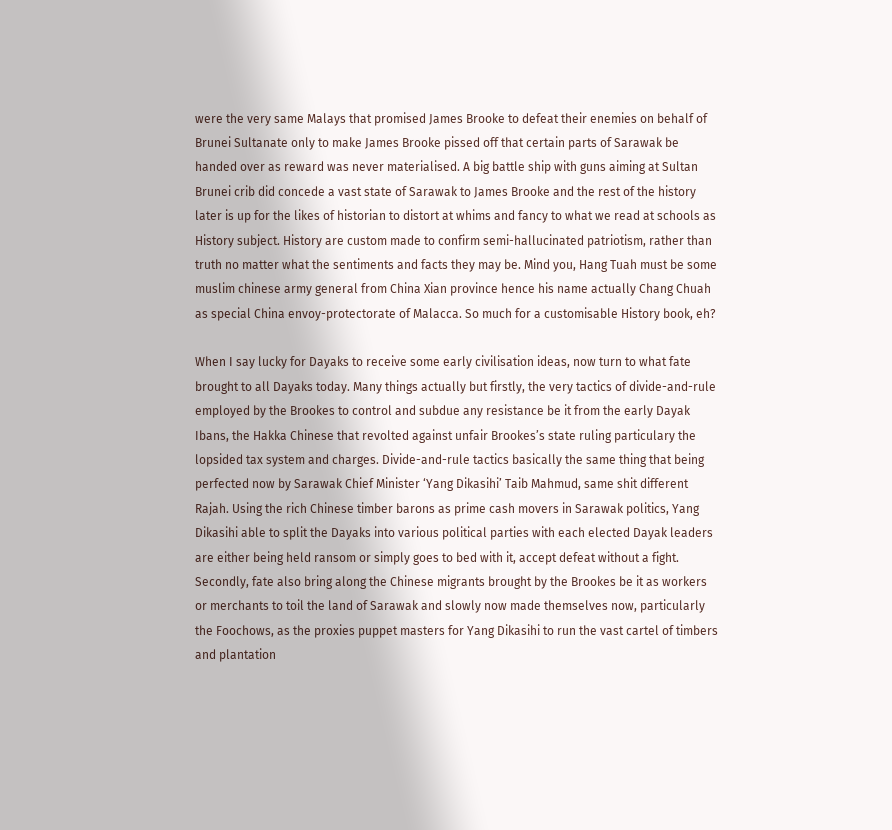were the very same Malays that promised James Brooke to defeat their enemies on behalf of Brunei Sultanate only to make James Brooke pissed off that certain parts of Sarawak be handed over as reward was never materialised. A big battle ship with guns aiming at Sultan Brunei crib did concede a vast state of Sarawak to James Brooke and the rest of the history later is up for the likes of historian to distort at whims and fancy to what we read at schools as History subject. History are custom made to confirm semi-hallucinated patriotism, rather than truth no matter what the sentiments and facts they may be. Mind you, Hang Tuah must be some muslim chinese army general from China Xian province hence his name actually Chang Chuah as special China envoy-protectorate of Malacca. So much for a customisable History book, eh?

When I say lucky for Dayaks to receive some early civilisation ideas, now turn to what fate brought to all Dayaks today. Many things actually but firstly, the very tactics of divide-and-rule employed by the Brookes to control and subdue any resistance be it from the early Dayak Ibans, the Hakka Chinese that revolted against unfair Brookes’s state ruling particulary the lopsided tax system and charges. Divide-and-rule tactics basically the same thing that being perfected now by Sarawak Chief Minister ‘Yang Dikasihi’ Taib Mahmud, same shit different Rajah. Using the rich Chinese timber barons as prime cash movers in Sarawak politics, Yang Dikasihi able to split the Dayaks into various political parties with each elected Dayak leaders are either being held ransom or simply goes to bed with it, accept defeat without a fight. Secondly, fate also bring along the Chinese migrants brought by the Brookes be it as workers or merchants to toil the land of Sarawak and slowly now made themselves now, particularly the Foochows, as the proxies puppet masters for Yang Dikasihi to run the vast cartel of timbers and plantation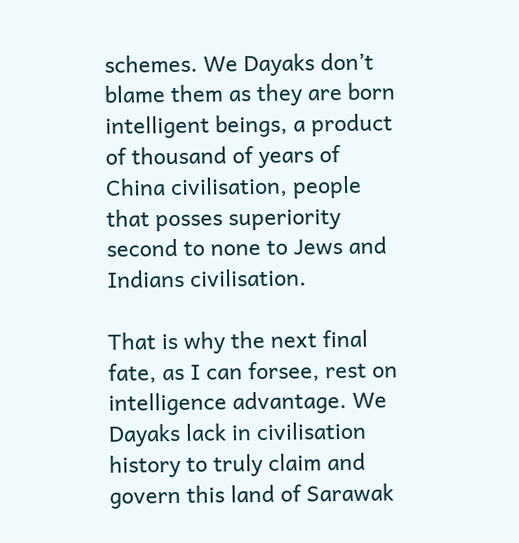schemes. We Dayaks don’t blame them as they are born intelligent beings, a product of thousand of years of China civilisation, people that posses superiority second to none to Jews and Indians civilisation.

That is why the next final fate, as I can forsee, rest on intelligence advantage. We Dayaks lack in civilisation history to truly claim and govern this land of Sarawak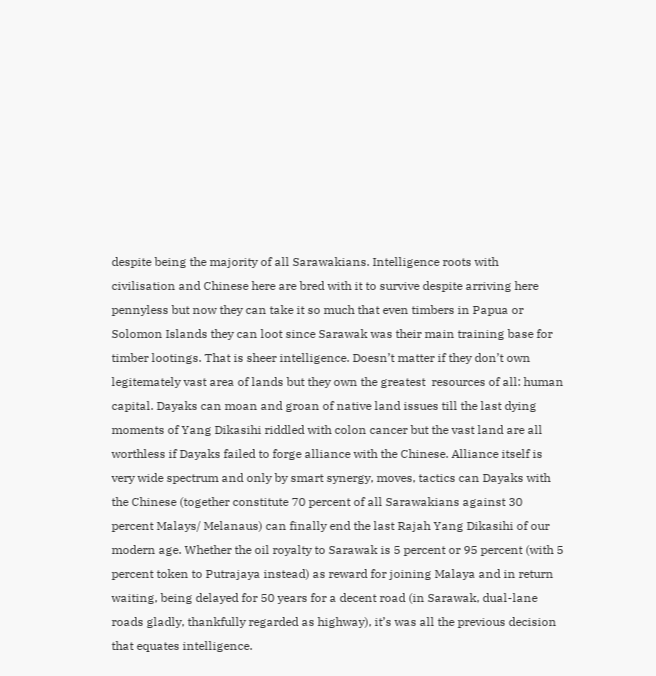despite being the majority of all Sarawakians. Intelligence roots with civilisation and Chinese here are bred with it to survive despite arriving here pennyless but now they can take it so much that even timbers in Papua or Solomon Islands they can loot since Sarawak was their main training base for timber lootings. That is sheer intelligence. Doesn’t matter if they don’t own legitemately vast area of lands but they own the greatest  resources of all: human capital. Dayaks can moan and groan of native land issues till the last dying moments of Yang Dikasihi riddled with colon cancer but the vast land are all worthless if Dayaks failed to forge alliance with the Chinese. Alliance itself is very wide spectrum and only by smart synergy, moves, tactics can Dayaks with the Chinese (together constitute 70 percent of all Sarawakians against 30 percent Malays/ Melanaus) can finally end the last Rajah Yang Dikasihi of our modern age. Whether the oil royalty to Sarawak is 5 percent or 95 percent (with 5 percent token to Putrajaya instead) as reward for joining Malaya and in return waiting, being delayed for 50 years for a decent road (in Sarawak, dual-lane roads gladly, thankfully regarded as highway), it’s was all the previous decision that equates intelligence.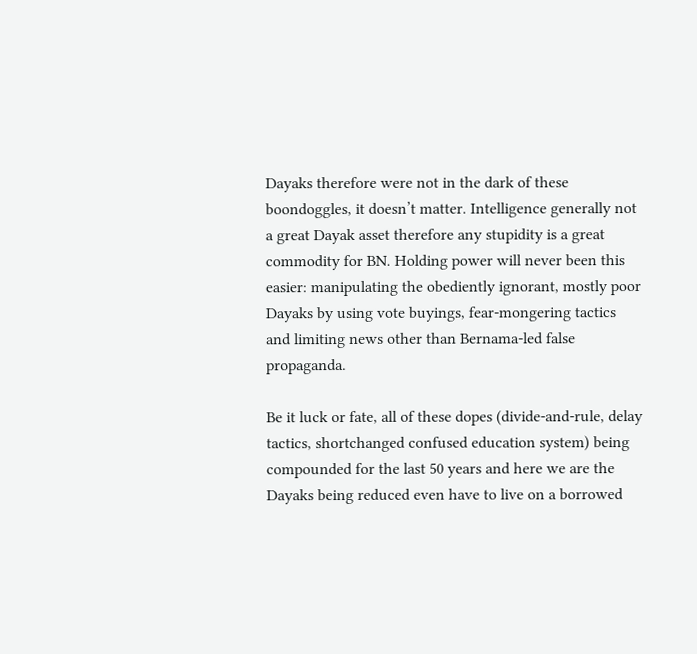Dayaks therefore were not in the dark of these boondoggles, it doesn’t matter. Intelligence generally not a great Dayak asset therefore any stupidity is a great commodity for BN. Holding power will never been this easier: manipulating the obediently ignorant, mostly poor Dayaks by using vote buyings, fear-mongering tactics and limiting news other than Bernama-led false propaganda.

Be it luck or fate, all of these dopes (divide-and-rule, delay tactics, shortchanged confused education system) being compounded for the last 50 years and here we are the Dayaks being reduced even have to live on a borrowed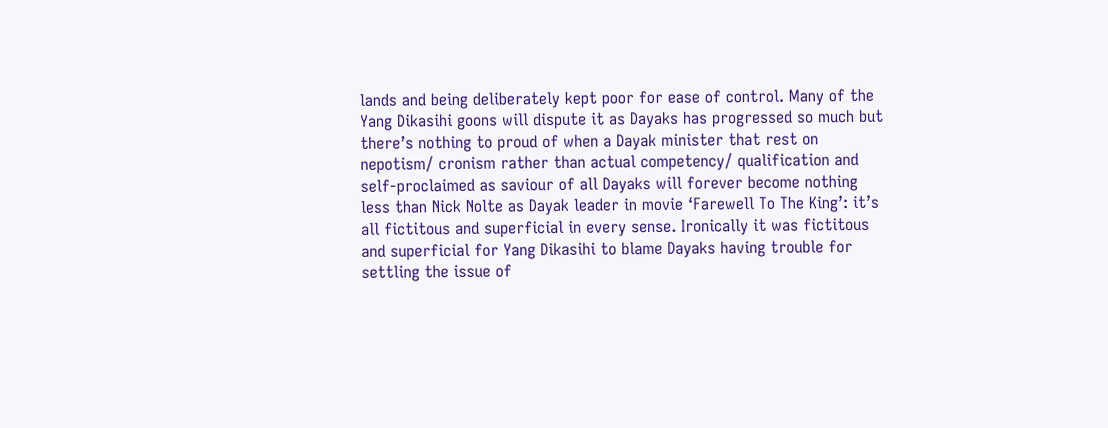lands and being deliberately kept poor for ease of control. Many of the Yang Dikasihi goons will dispute it as Dayaks has progressed so much but there’s nothing to proud of when a Dayak minister that rest on nepotism/ cronism rather than actual competency/ qualification and self-proclaimed as saviour of all Dayaks will forever become nothing less than Nick Nolte as Dayak leader in movie ‘Farewell To The King’: it’s all fictitous and superficial in every sense. Ironically it was fictitous and superficial for Yang Dikasihi to blame Dayaks having trouble for settling the issue of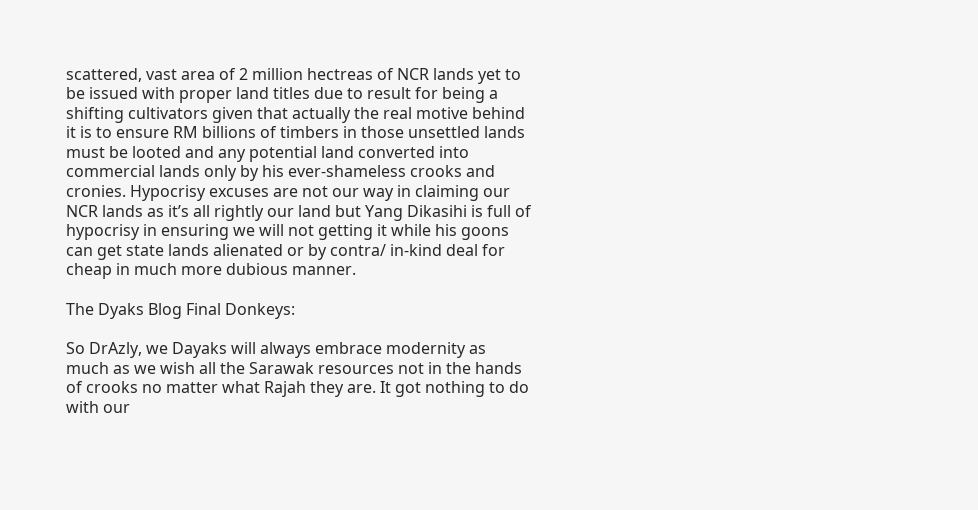scattered, vast area of 2 million hectreas of NCR lands yet to be issued with proper land titles due to result for being a shifting cultivators given that actually the real motive behind it is to ensure RM billions of timbers in those unsettled lands must be looted and any potential land converted into commercial lands only by his ever-shameless crooks and cronies. Hypocrisy excuses are not our way in claiming our NCR lands as it’s all rightly our land but Yang Dikasihi is full of hypocrisy in ensuring we will not getting it while his goons can get state lands alienated or by contra/ in-kind deal for cheap in much more dubious manner.

The Dyaks Blog Final Donkeys:

So DrAzly, we Dayaks will always embrace modernity as much as we wish all the Sarawak resources not in the hands of crooks no matter what Rajah they are. It got nothing to do with our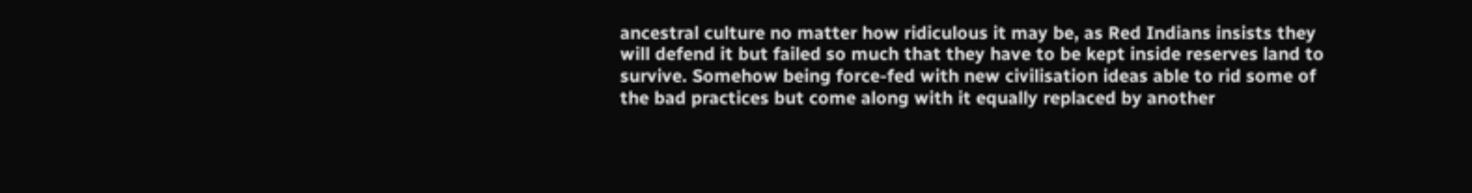ancestral culture no matter how ridiculous it may be, as Red Indians insists they will defend it but failed so much that they have to be kept inside reserves land to survive. Somehow being force-fed with new civilisation ideas able to rid some of the bad practices but come along with it equally replaced by another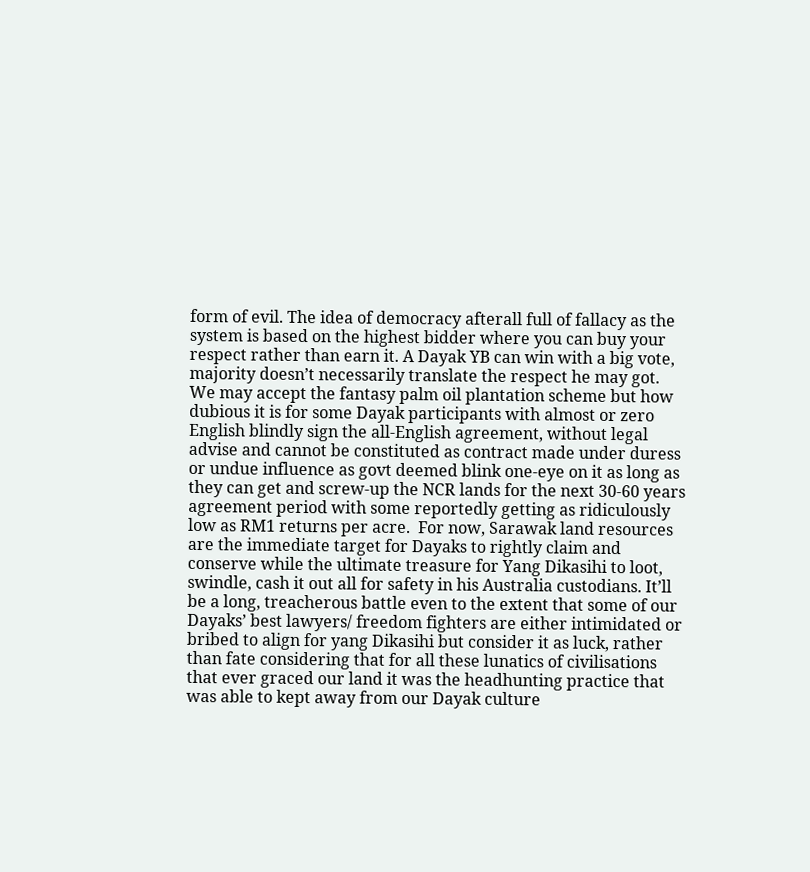form of evil. The idea of democracy afterall full of fallacy as the system is based on the highest bidder where you can buy your respect rather than earn it. A Dayak YB can win with a big vote, majority doesn’t necessarily translate the respect he may got. We may accept the fantasy palm oil plantation scheme but how dubious it is for some Dayak participants with almost or zero English blindly sign the all-English agreement, without legal advise and cannot be constituted as contract made under duress or undue influence as govt deemed blink one-eye on it as long as they can get and screw-up the NCR lands for the next 30-60 years agreement period with some reportedly getting as ridiculously low as RM1 returns per acre.  For now, Sarawak land resources are the immediate target for Dayaks to rightly claim and conserve while the ultimate treasure for Yang Dikasihi to loot, swindle, cash it out all for safety in his Australia custodians. It’ll be a long, treacherous battle even to the extent that some of our Dayaks’ best lawyers/ freedom fighters are either intimidated or bribed to align for yang Dikasihi but consider it as luck, rather than fate considering that for all these lunatics of civilisations that ever graced our land it was the headhunting practice that was able to kept away from our Dayak culture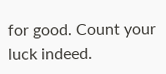for good. Count your luck indeed.